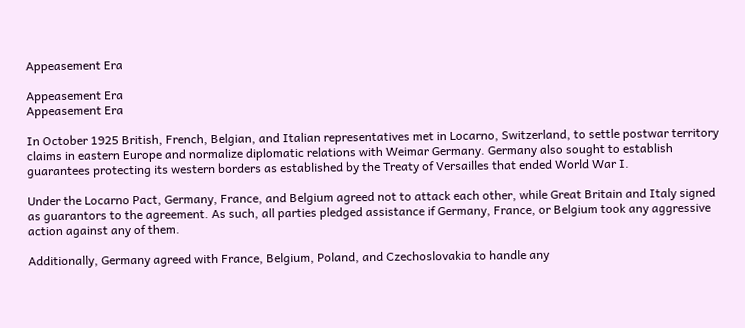Appeasement Era

Appeasement Era
Appeasement Era

In October 1925 British, French, Belgian, and Italian representatives met in Locarno, Switzerland, to settle postwar territory claims in eastern Europe and normalize diplomatic relations with Weimar Germany. Germany also sought to establish guarantees protecting its western borders as established by the Treaty of Versailles that ended World War I.

Under the Locarno Pact, Germany, France, and Belgium agreed not to attack each other, while Great Britain and Italy signed as guarantors to the agreement. As such, all parties pledged assistance if Germany, France, or Belgium took any aggressive action against any of them.

Additionally, Germany agreed with France, Belgium, Poland, and Czechoslovakia to handle any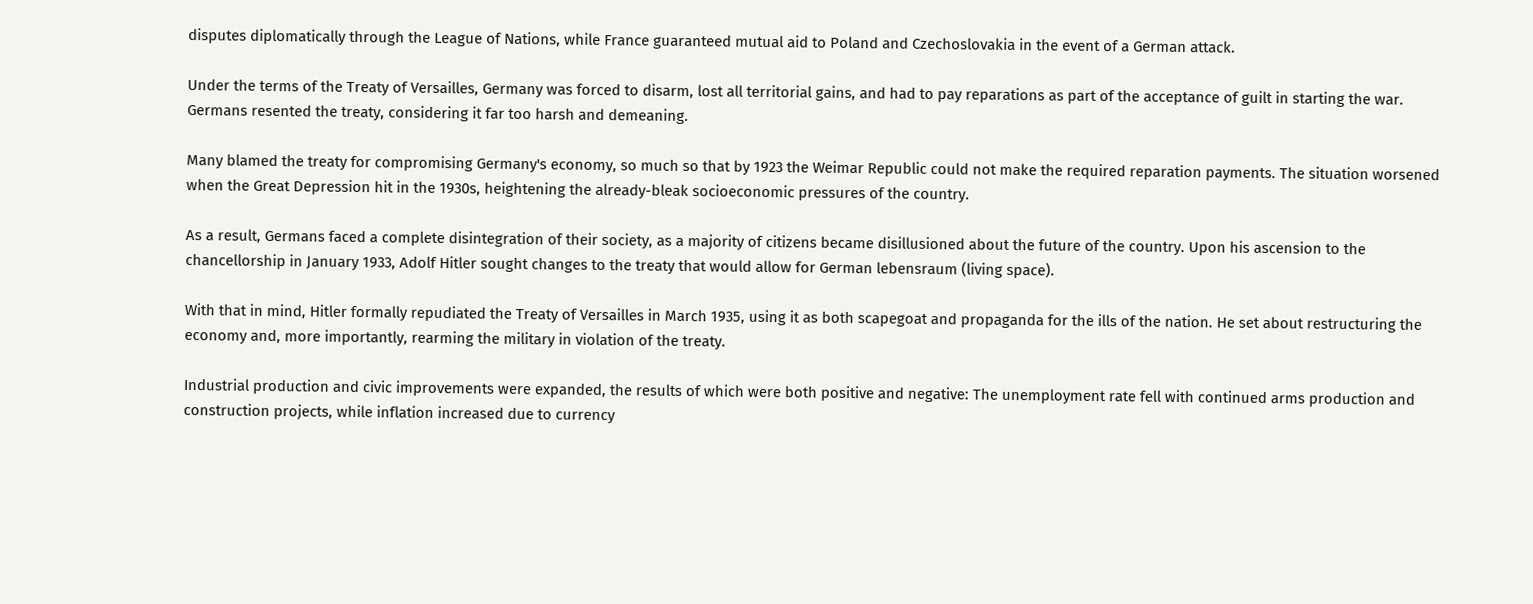disputes diplomatically through the League of Nations, while France guaranteed mutual aid to Poland and Czechoslovakia in the event of a German attack.

Under the terms of the Treaty of Versailles, Germany was forced to disarm, lost all territorial gains, and had to pay reparations as part of the acceptance of guilt in starting the war. Germans resented the treaty, considering it far too harsh and demeaning.

Many blamed the treaty for compromising Germany's economy, so much so that by 1923 the Weimar Republic could not make the required reparation payments. The situation worsened when the Great Depression hit in the 1930s, heightening the already-bleak socioeconomic pressures of the country.

As a result, Germans faced a complete disintegration of their society, as a majority of citizens became disillusioned about the future of the country. Upon his ascension to the chancellorship in January 1933, Adolf Hitler sought changes to the treaty that would allow for German lebensraum (living space).

With that in mind, Hitler formally repudiated the Treaty of Versailles in March 1935, using it as both scapegoat and propaganda for the ills of the nation. He set about restructuring the economy and, more importantly, rearming the military in violation of the treaty.

Industrial production and civic improvements were expanded, the results of which were both positive and negative: The unemployment rate fell with continued arms production and construction projects, while inflation increased due to currency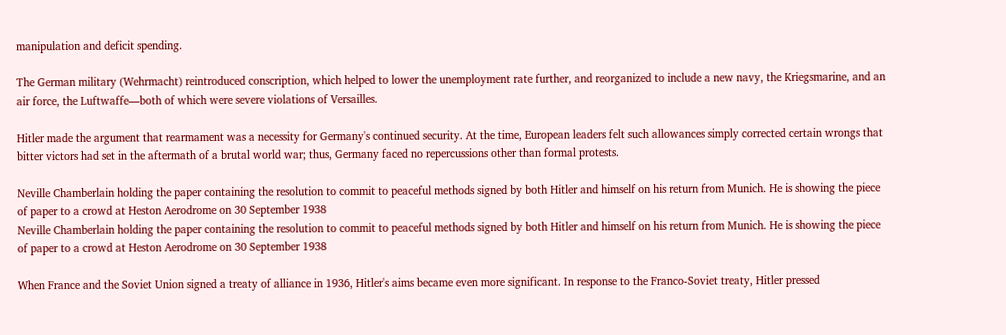manipulation and deficit spending.

The German military (Wehrmacht) reintroduced conscription, which helped to lower the unemployment rate further, and reorganized to include a new navy, the Kriegsmarine, and an air force, the Luftwaffe—both of which were severe violations of Versailles.

Hitler made the argument that rearmament was a necessity for Germany's continued security. At the time, European leaders felt such allowances simply corrected certain wrongs that bitter victors had set in the aftermath of a brutal world war; thus, Germany faced no repercussions other than formal protests.

Neville Chamberlain holding the paper containing the resolution to commit to peaceful methods signed by both Hitler and himself on his return from Munich. He is showing the piece of paper to a crowd at Heston Aerodrome on 30 September 1938
Neville Chamberlain holding the paper containing the resolution to commit to peaceful methods signed by both Hitler and himself on his return from Munich. He is showing the piece of paper to a crowd at Heston Aerodrome on 30 September 1938

When France and the Soviet Union signed a treaty of alliance in 1936, Hitler's aims became even more significant. In response to the Franco-Soviet treaty, Hitler pressed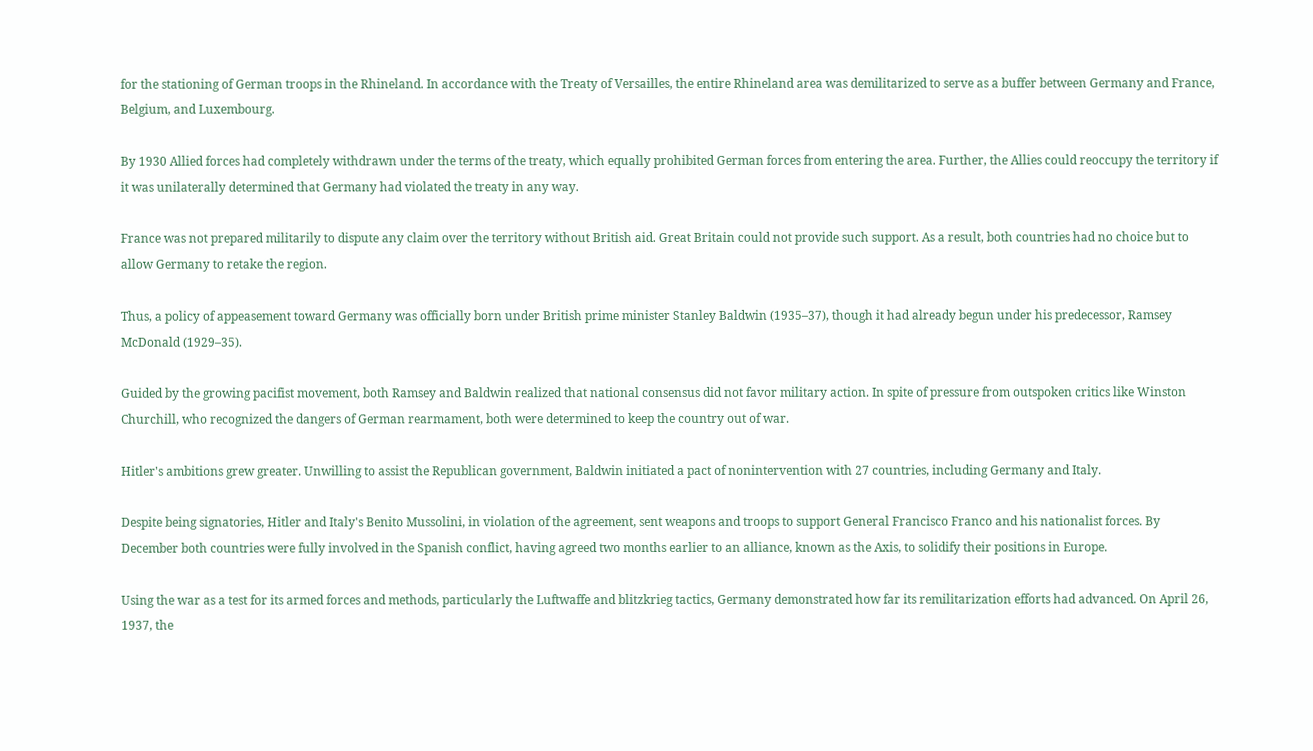for the stationing of German troops in the Rhineland. In accordance with the Treaty of Versailles, the entire Rhineland area was demilitarized to serve as a buffer between Germany and France, Belgium, and Luxembourg.

By 1930 Allied forces had completely withdrawn under the terms of the treaty, which equally prohibited German forces from entering the area. Further, the Allies could reoccupy the territory if it was unilaterally determined that Germany had violated the treaty in any way.

France was not prepared militarily to dispute any claim over the territory without British aid. Great Britain could not provide such support. As a result, both countries had no choice but to allow Germany to retake the region.

Thus, a policy of appeasement toward Germany was officially born under British prime minister Stanley Baldwin (1935–37), though it had already begun under his predecessor, Ramsey McDonald (1929–35).

Guided by the growing pacifist movement, both Ramsey and Baldwin realized that national consensus did not favor military action. In spite of pressure from outspoken critics like Winston Churchill, who recognized the dangers of German rearmament, both were determined to keep the country out of war.

Hitler's ambitions grew greater. Unwilling to assist the Republican government, Baldwin initiated a pact of nonintervention with 27 countries, including Germany and Italy.

Despite being signatories, Hitler and Italy's Benito Mussolini, in violation of the agreement, sent weapons and troops to support General Francisco Franco and his nationalist forces. By December both countries were fully involved in the Spanish conflict, having agreed two months earlier to an alliance, known as the Axis, to solidify their positions in Europe.

Using the war as a test for its armed forces and methods, particularly the Luftwaffe and blitzkrieg tactics, Germany demonstrated how far its remilitarization efforts had advanced. On April 26, 1937, the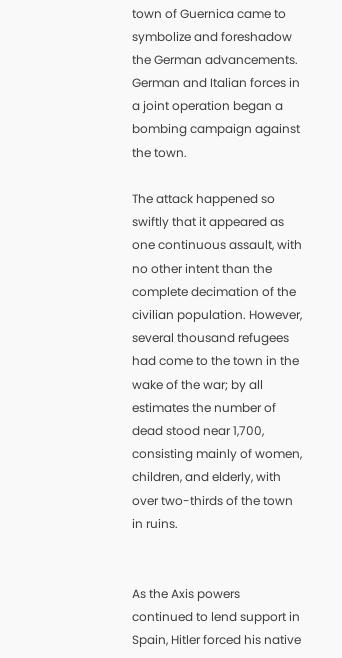town of Guernica came to symbolize and foreshadow the German advancements. German and Italian forces in a joint operation began a bombing campaign against the town.

The attack happened so swiftly that it appeared as one continuous assault, with no other intent than the complete decimation of the civilian population. However, several thousand refugees had come to the town in the wake of the war; by all estimates the number of dead stood near 1,700, consisting mainly of women, children, and elderly, with over two-thirds of the town in ruins.


As the Axis powers continued to lend support in Spain, Hitler forced his native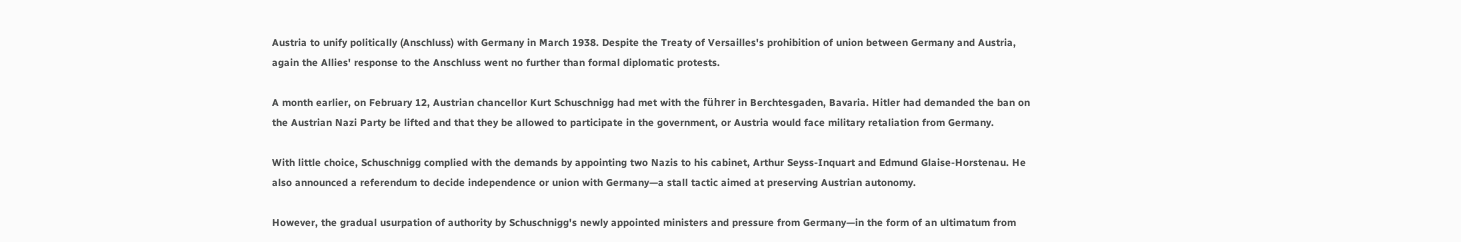Austria to unify politically (Anschluss) with Germany in March 1938. Despite the Treaty of Versailles's prohibition of union between Germany and Austria, again the Allies' response to the Anschluss went no further than formal diplomatic protests.

A month earlier, on February 12, Austrian chancellor Kurt Schuschnigg had met with the führer in Berchtesgaden, Bavaria. Hitler had demanded the ban on the Austrian Nazi Party be lifted and that they be allowed to participate in the government, or Austria would face military retaliation from Germany.

With little choice, Schuschnigg complied with the demands by appointing two Nazis to his cabinet, Arthur Seyss-Inquart and Edmund Glaise-Horstenau. He also announced a referendum to decide independence or union with Germany—a stall tactic aimed at preserving Austrian autonomy.

However, the gradual usurpation of authority by Schuschnigg's newly appointed ministers and pressure from Germany—in the form of an ultimatum from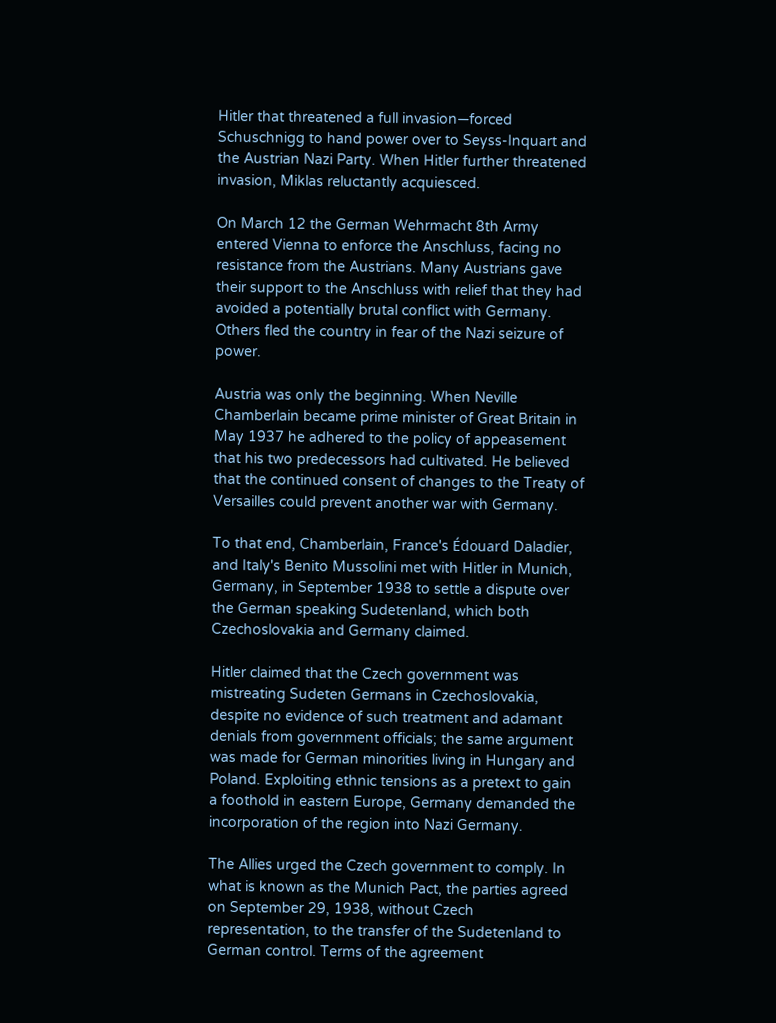Hitler that threatened a full invasion—forced Schuschnigg to hand power over to Seyss-Inquart and the Austrian Nazi Party. When Hitler further threatened invasion, Miklas reluctantly acquiesced.

On March 12 the German Wehrmacht 8th Army entered Vienna to enforce the Anschluss, facing no resistance from the Austrians. Many Austrians gave their support to the Anschluss with relief that they had avoided a potentially brutal conflict with Germany. Others fled the country in fear of the Nazi seizure of power.

Austria was only the beginning. When Neville Chamberlain became prime minister of Great Britain in May 1937 he adhered to the policy of appeasement that his two predecessors had cultivated. He believed that the continued consent of changes to the Treaty of Versailles could prevent another war with Germany.

To that end, Chamberlain, France's Édouard Daladier, and Italy's Benito Mussolini met with Hitler in Munich, Germany, in September 1938 to settle a dispute over the German speaking Sudetenland, which both Czechoslovakia and Germany claimed.

Hitler claimed that the Czech government was mistreating Sudeten Germans in Czechoslovakia, despite no evidence of such treatment and adamant denials from government officials; the same argument was made for German minorities living in Hungary and Poland. Exploiting ethnic tensions as a pretext to gain a foothold in eastern Europe, Germany demanded the incorporation of the region into Nazi Germany.

The Allies urged the Czech government to comply. In what is known as the Munich Pact, the parties agreed on September 29, 1938, without Czech representation, to the transfer of the Sudetenland to German control. Terms of the agreement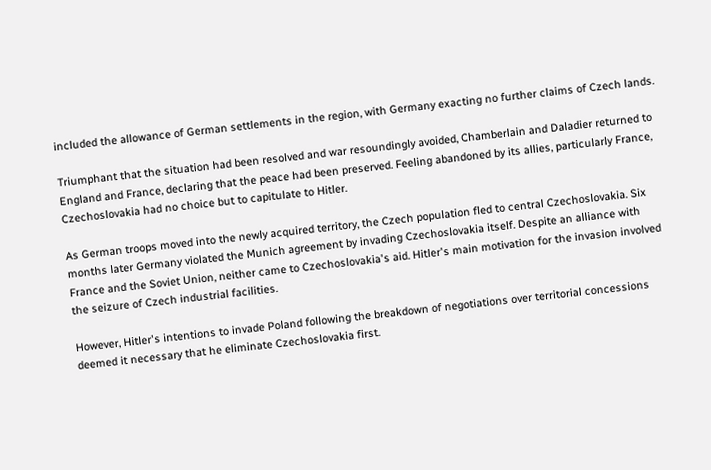included the allowance of German settlements in the region, with Germany exacting no further claims of Czech lands.

Triumphant that the situation had been resolved and war resoundingly avoided, Chamberlain and Daladier returned to England and France, declaring that the peace had been preserved. Feeling abandoned by its allies, particularly France, Czechoslovakia had no choice but to capitulate to Hitler.

As German troops moved into the newly acquired territory, the Czech population fled to central Czechoslovakia. Six months later Germany violated the Munich agreement by invading Czechoslovakia itself. Despite an alliance with France and the Soviet Union, neither came to Czechoslovakia's aid. Hitler's main motivation for the invasion involved the seizure of Czech industrial facilities.

However, Hitler's intentions to invade Poland following the breakdown of negotiations over territorial concessions deemed it necessary that he eliminate Czechoslovakia first.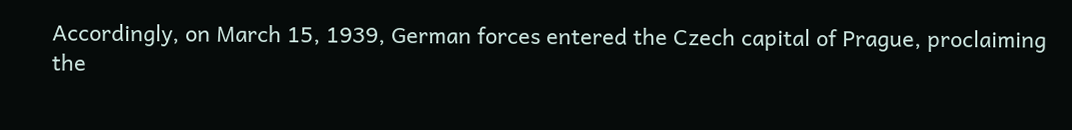Accordingly, on March 15, 1939, German forces entered the Czech capital of Prague, proclaiming the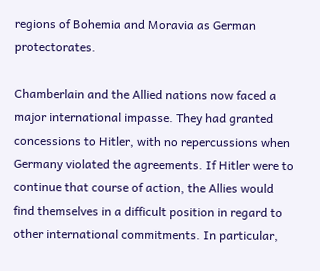regions of Bohemia and Moravia as German protectorates.

Chamberlain and the Allied nations now faced a major international impasse. They had granted concessions to Hitler, with no repercussions when Germany violated the agreements. If Hitler were to continue that course of action, the Allies would find themselves in a difficult position in regard to other international commitments. In particular,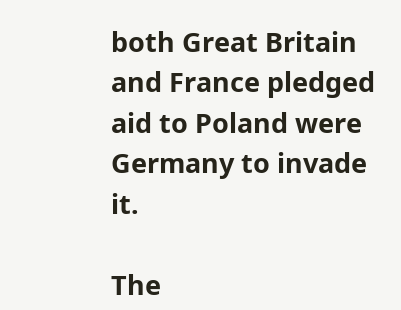both Great Britain and France pledged aid to Poland were Germany to invade it.

The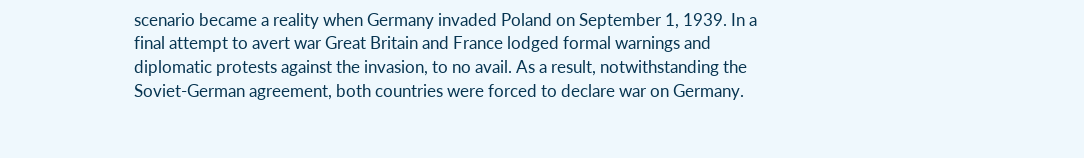scenario became a reality when Germany invaded Poland on September 1, 1939. In a final attempt to avert war Great Britain and France lodged formal warnings and diplomatic protests against the invasion, to no avail. As a result, notwithstanding the Soviet-German agreement, both countries were forced to declare war on Germany.